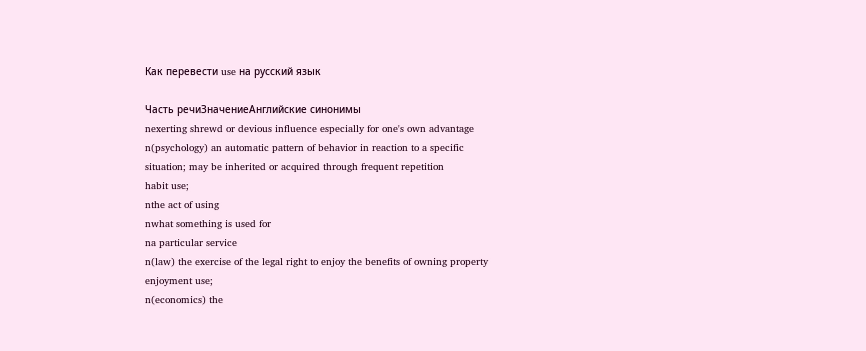Как перевести use на русский язык

Часть речиЗначениеАнглийские синонимы
nexerting shrewd or devious influence especially for one's own advantage
n(psychology) an automatic pattern of behavior in reaction to a specific situation; may be inherited or acquired through frequent repetition
habit use;
nthe act of using
nwhat something is used for
na particular service
n(law) the exercise of the legal right to enjoy the benefits of owning property
enjoyment use;
n(economics) the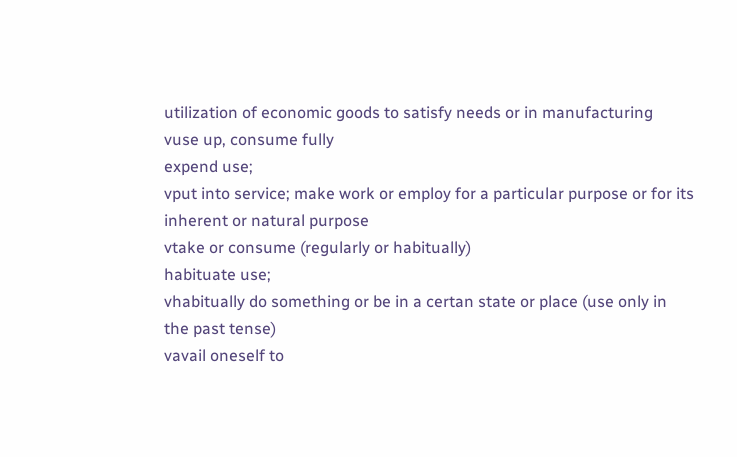utilization of economic goods to satisfy needs or in manufacturing
vuse up, consume fully
expend use;
vput into service; make work or employ for a particular purpose or for its inherent or natural purpose
vtake or consume (regularly or habitually)
habituate use;
vhabitually do something or be in a certan state or place (use only in the past tense)
vavail oneself to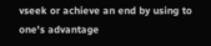vseek or achieve an end by using to one's advantage